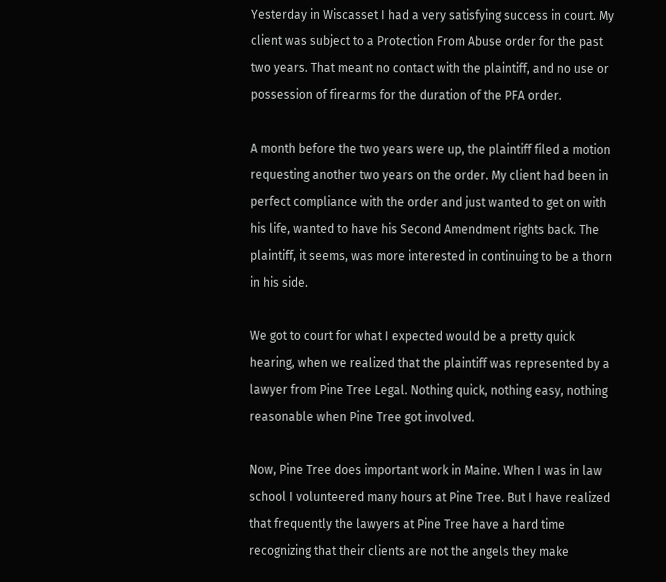Yesterday in Wiscasset I had a very satisfying success in court. My client was subject to a Protection From Abuse order for the past two years. That meant no contact with the plaintiff, and no use or possession of firearms for the duration of the PFA order.

A month before the two years were up, the plaintiff filed a motion requesting another two years on the order. My client had been in perfect compliance with the order and just wanted to get on with his life, wanted to have his Second Amendment rights back. The plaintiff, it seems, was more interested in continuing to be a thorn in his side.

We got to court for what I expected would be a pretty quick hearing, when we realized that the plaintiff was represented by a lawyer from Pine Tree Legal. Nothing quick, nothing easy, nothing reasonable when Pine Tree got involved.

Now, Pine Tree does important work in Maine. When I was in law school I volunteered many hours at Pine Tree. But I have realized that frequently the lawyers at Pine Tree have a hard time recognizing that their clients are not the angels they make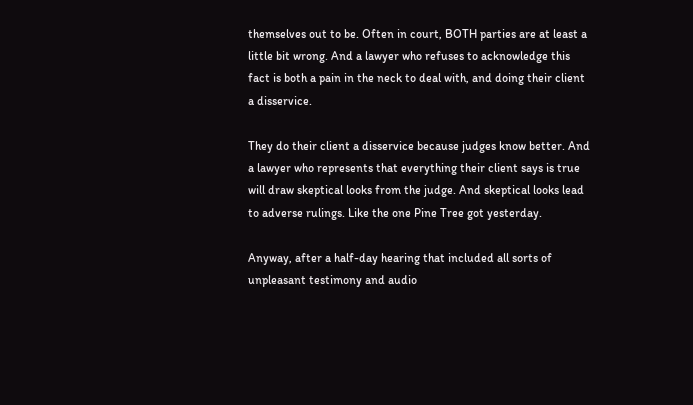themselves out to be. Often in court, BOTH parties are at least a little bit wrong. And a lawyer who refuses to acknowledge this fact is both a pain in the neck to deal with, and doing their client a disservice.

They do their client a disservice because judges know better. And a lawyer who represents that everything their client says is true will draw skeptical looks from the judge. And skeptical looks lead to adverse rulings. Like the one Pine Tree got yesterday.

Anyway, after a half-day hearing that included all sorts of unpleasant testimony and audio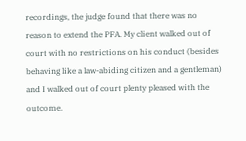recordings, the judge found that there was no reason to extend the PFA. My client walked out of court with no restrictions on his conduct (besides behaving like a law-abiding citizen and a gentleman) and I walked out of court plenty pleased with the outcome.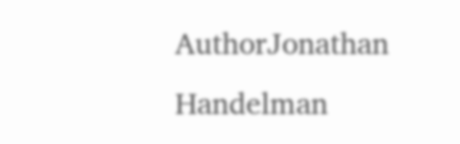AuthorJonathan Handelman